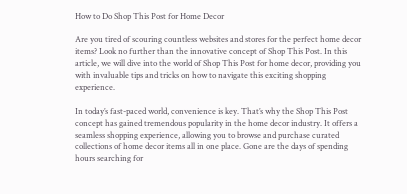How to Do Shop This Post for Home Decor

Are you tired of scouring countless websites and stores for the perfect home decor items? Look no further than the innovative concept of Shop This Post. In this article, we will dive into the world of Shop This Post for home decor, providing you with invaluable tips and tricks on how to navigate this exciting shopping experience.

In today’s fast-paced world, convenience is key. That’s why the Shop This Post concept has gained tremendous popularity in the home decor industry. It offers a seamless shopping experience, allowing you to browse and purchase curated collections of home decor items all in one place. Gone are the days of spending hours searching for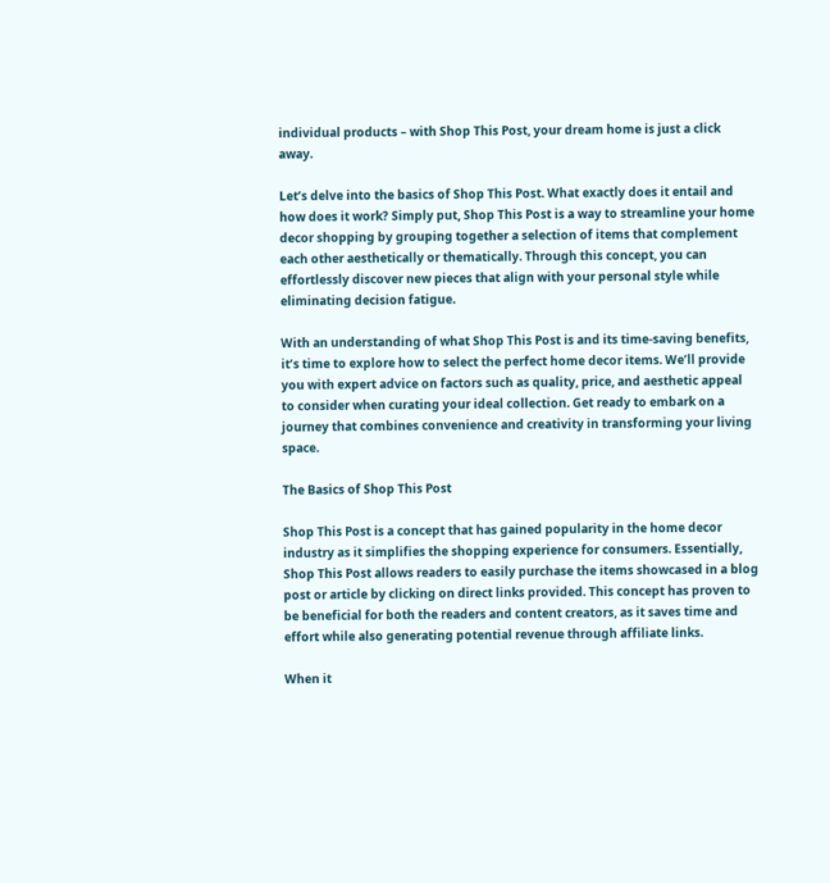individual products – with Shop This Post, your dream home is just a click away.

Let’s delve into the basics of Shop This Post. What exactly does it entail and how does it work? Simply put, Shop This Post is a way to streamline your home decor shopping by grouping together a selection of items that complement each other aesthetically or thematically. Through this concept, you can effortlessly discover new pieces that align with your personal style while eliminating decision fatigue.

With an understanding of what Shop This Post is and its time-saving benefits, it’s time to explore how to select the perfect home decor items. We’ll provide you with expert advice on factors such as quality, price, and aesthetic appeal to consider when curating your ideal collection. Get ready to embark on a journey that combines convenience and creativity in transforming your living space.

The Basics of Shop This Post

Shop This Post is a concept that has gained popularity in the home decor industry as it simplifies the shopping experience for consumers. Essentially, Shop This Post allows readers to easily purchase the items showcased in a blog post or article by clicking on direct links provided. This concept has proven to be beneficial for both the readers and content creators, as it saves time and effort while also generating potential revenue through affiliate links.

When it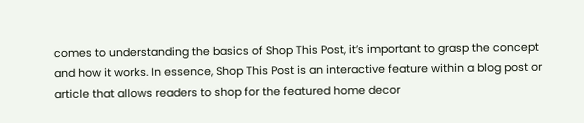comes to understanding the basics of Shop This Post, it’s important to grasp the concept and how it works. In essence, Shop This Post is an interactive feature within a blog post or article that allows readers to shop for the featured home decor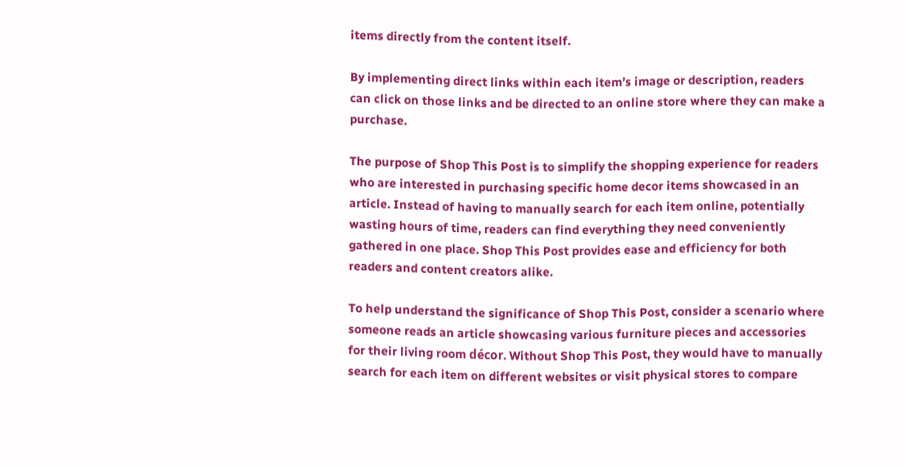items directly from the content itself.

By implementing direct links within each item’s image or description, readers can click on those links and be directed to an online store where they can make a purchase.

The purpose of Shop This Post is to simplify the shopping experience for readers who are interested in purchasing specific home decor items showcased in an article. Instead of having to manually search for each item online, potentially wasting hours of time, readers can find everything they need conveniently gathered in one place. Shop This Post provides ease and efficiency for both readers and content creators alike.

To help understand the significance of Shop This Post, consider a scenario where someone reads an article showcasing various furniture pieces and accessories for their living room décor. Without Shop This Post, they would have to manually search for each item on different websites or visit physical stores to compare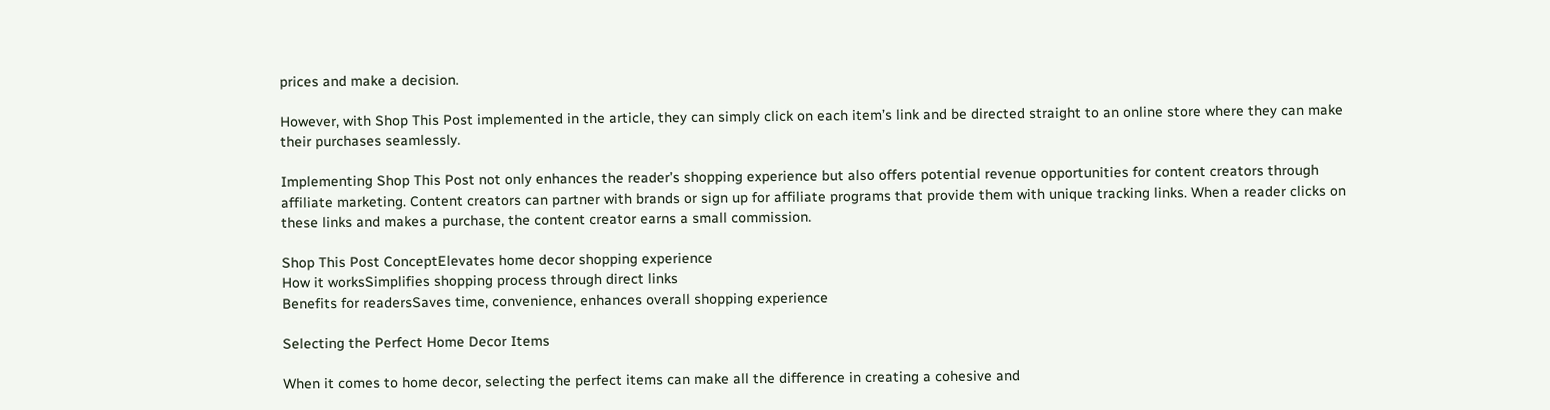prices and make a decision.

However, with Shop This Post implemented in the article, they can simply click on each item’s link and be directed straight to an online store where they can make their purchases seamlessly.

Implementing Shop This Post not only enhances the reader’s shopping experience but also offers potential revenue opportunities for content creators through affiliate marketing. Content creators can partner with brands or sign up for affiliate programs that provide them with unique tracking links. When a reader clicks on these links and makes a purchase, the content creator earns a small commission.

Shop This Post ConceptElevates home decor shopping experience
How it worksSimplifies shopping process through direct links
Benefits for readersSaves time, convenience, enhances overall shopping experience

Selecting the Perfect Home Decor Items

When it comes to home decor, selecting the perfect items can make all the difference in creating a cohesive and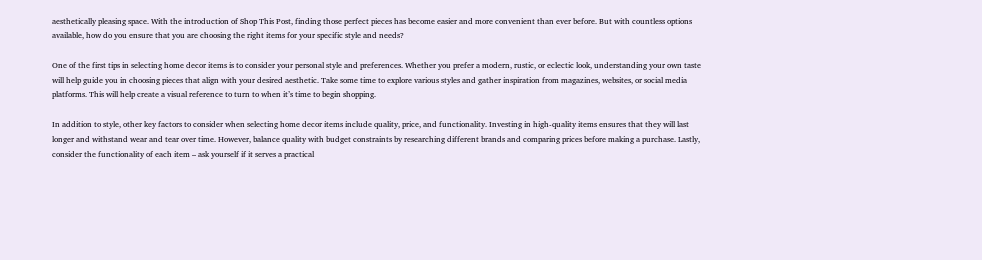aesthetically pleasing space. With the introduction of Shop This Post, finding those perfect pieces has become easier and more convenient than ever before. But with countless options available, how do you ensure that you are choosing the right items for your specific style and needs?

One of the first tips in selecting home decor items is to consider your personal style and preferences. Whether you prefer a modern, rustic, or eclectic look, understanding your own taste will help guide you in choosing pieces that align with your desired aesthetic. Take some time to explore various styles and gather inspiration from magazines, websites, or social media platforms. This will help create a visual reference to turn to when it’s time to begin shopping.

In addition to style, other key factors to consider when selecting home decor items include quality, price, and functionality. Investing in high-quality items ensures that they will last longer and withstand wear and tear over time. However, balance quality with budget constraints by researching different brands and comparing prices before making a purchase. Lastly, consider the functionality of each item – ask yourself if it serves a practical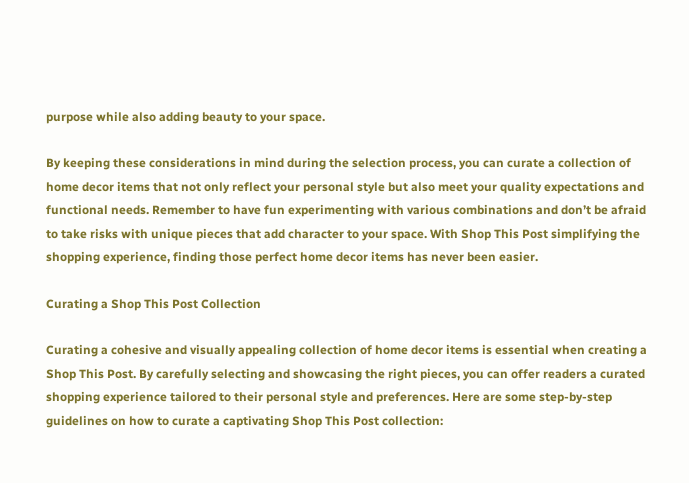purpose while also adding beauty to your space.

By keeping these considerations in mind during the selection process, you can curate a collection of home decor items that not only reflect your personal style but also meet your quality expectations and functional needs. Remember to have fun experimenting with various combinations and don’t be afraid to take risks with unique pieces that add character to your space. With Shop This Post simplifying the shopping experience, finding those perfect home decor items has never been easier.

Curating a Shop This Post Collection

Curating a cohesive and visually appealing collection of home decor items is essential when creating a Shop This Post. By carefully selecting and showcasing the right pieces, you can offer readers a curated shopping experience tailored to their personal style and preferences. Here are some step-by-step guidelines on how to curate a captivating Shop This Post collection: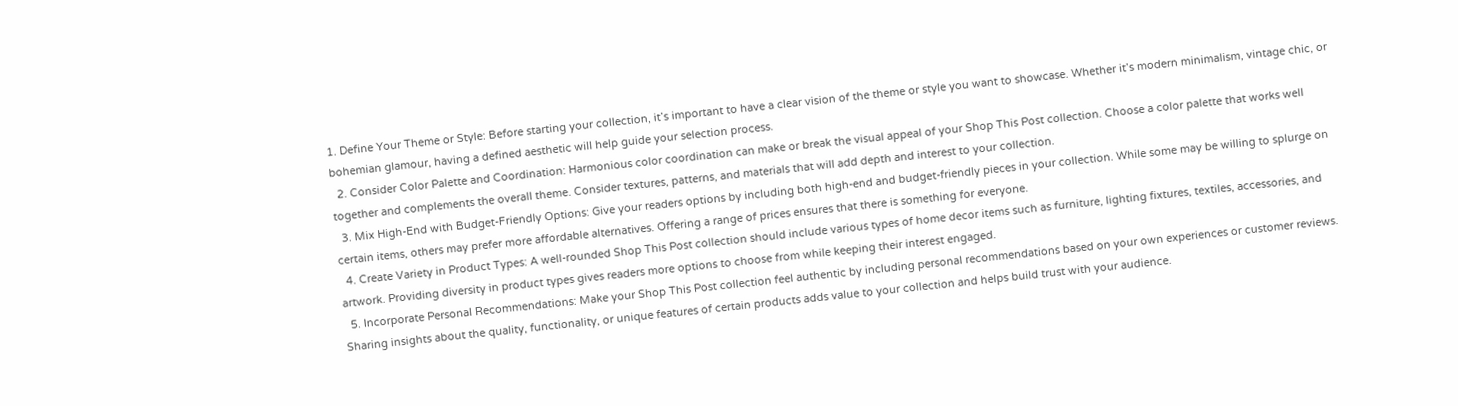1. Define Your Theme or Style: Before starting your collection, it’s important to have a clear vision of the theme or style you want to showcase. Whether it’s modern minimalism, vintage chic, or bohemian glamour, having a defined aesthetic will help guide your selection process.
  2. Consider Color Palette and Coordination: Harmonious color coordination can make or break the visual appeal of your Shop This Post collection. Choose a color palette that works well together and complements the overall theme. Consider textures, patterns, and materials that will add depth and interest to your collection.
  3. Mix High-End with Budget-Friendly Options: Give your readers options by including both high-end and budget-friendly pieces in your collection. While some may be willing to splurge on certain items, others may prefer more affordable alternatives. Offering a range of prices ensures that there is something for everyone.
  4. Create Variety in Product Types: A well-rounded Shop This Post collection should include various types of home decor items such as furniture, lighting fixtures, textiles, accessories, and artwork. Providing diversity in product types gives readers more options to choose from while keeping their interest engaged.
  5. Incorporate Personal Recommendations: Make your Shop This Post collection feel authentic by including personal recommendations based on your own experiences or customer reviews. Sharing insights about the quality, functionality, or unique features of certain products adds value to your collection and helps build trust with your audience.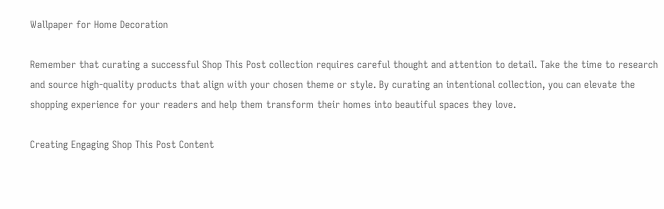Wallpaper for Home Decoration

Remember that curating a successful Shop This Post collection requires careful thought and attention to detail. Take the time to research and source high-quality products that align with your chosen theme or style. By curating an intentional collection, you can elevate the shopping experience for your readers and help them transform their homes into beautiful spaces they love.

Creating Engaging Shop This Post Content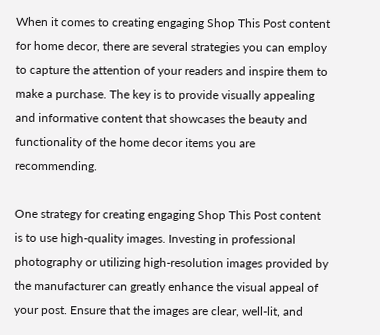When it comes to creating engaging Shop This Post content for home decor, there are several strategies you can employ to capture the attention of your readers and inspire them to make a purchase. The key is to provide visually appealing and informative content that showcases the beauty and functionality of the home decor items you are recommending.

One strategy for creating engaging Shop This Post content is to use high-quality images. Investing in professional photography or utilizing high-resolution images provided by the manufacturer can greatly enhance the visual appeal of your post. Ensure that the images are clear, well-lit, and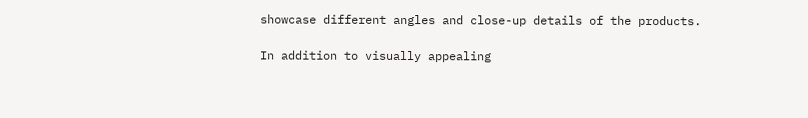showcase different angles and close-up details of the products.

In addition to visually appealing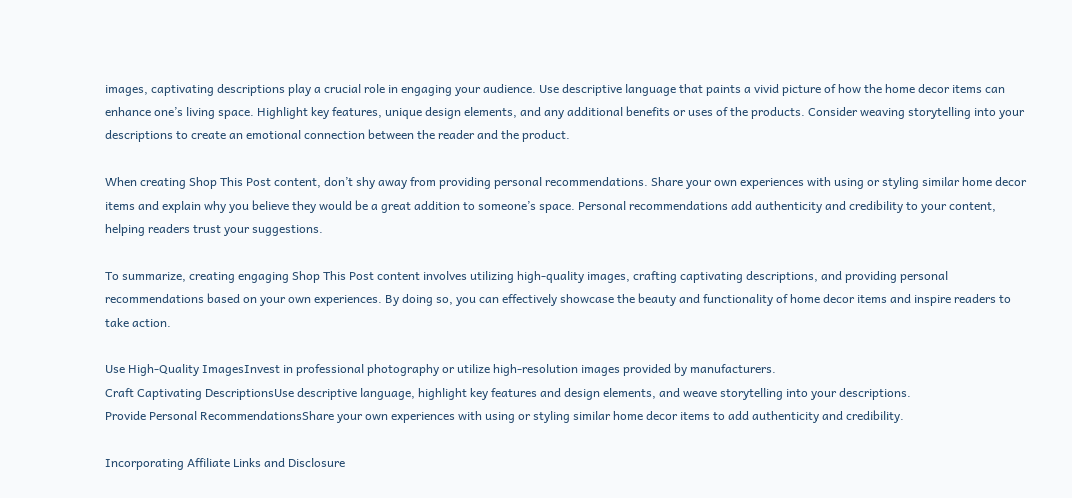images, captivating descriptions play a crucial role in engaging your audience. Use descriptive language that paints a vivid picture of how the home decor items can enhance one’s living space. Highlight key features, unique design elements, and any additional benefits or uses of the products. Consider weaving storytelling into your descriptions to create an emotional connection between the reader and the product.

When creating Shop This Post content, don’t shy away from providing personal recommendations. Share your own experiences with using or styling similar home decor items and explain why you believe they would be a great addition to someone’s space. Personal recommendations add authenticity and credibility to your content, helping readers trust your suggestions.

To summarize, creating engaging Shop This Post content involves utilizing high-quality images, crafting captivating descriptions, and providing personal recommendations based on your own experiences. By doing so, you can effectively showcase the beauty and functionality of home decor items and inspire readers to take action.

Use High-Quality ImagesInvest in professional photography or utilize high-resolution images provided by manufacturers.
Craft Captivating DescriptionsUse descriptive language, highlight key features and design elements, and weave storytelling into your descriptions.
Provide Personal RecommendationsShare your own experiences with using or styling similar home decor items to add authenticity and credibility.

Incorporating Affiliate Links and Disclosure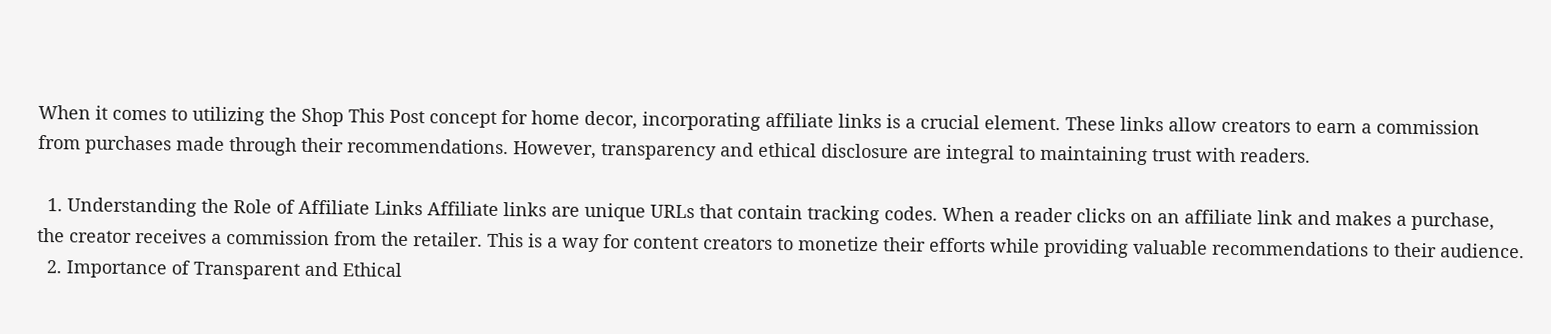When it comes to utilizing the Shop This Post concept for home decor, incorporating affiliate links is a crucial element. These links allow creators to earn a commission from purchases made through their recommendations. However, transparency and ethical disclosure are integral to maintaining trust with readers.

  1. Understanding the Role of Affiliate Links Affiliate links are unique URLs that contain tracking codes. When a reader clicks on an affiliate link and makes a purchase, the creator receives a commission from the retailer. This is a way for content creators to monetize their efforts while providing valuable recommendations to their audience.
  2. Importance of Transparent and Ethical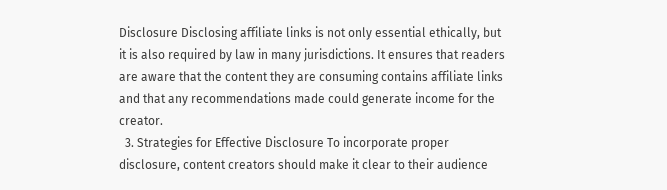Disclosure Disclosing affiliate links is not only essential ethically, but it is also required by law in many jurisdictions. It ensures that readers are aware that the content they are consuming contains affiliate links and that any recommendations made could generate income for the creator.
  3. Strategies for Effective Disclosure To incorporate proper disclosure, content creators should make it clear to their audience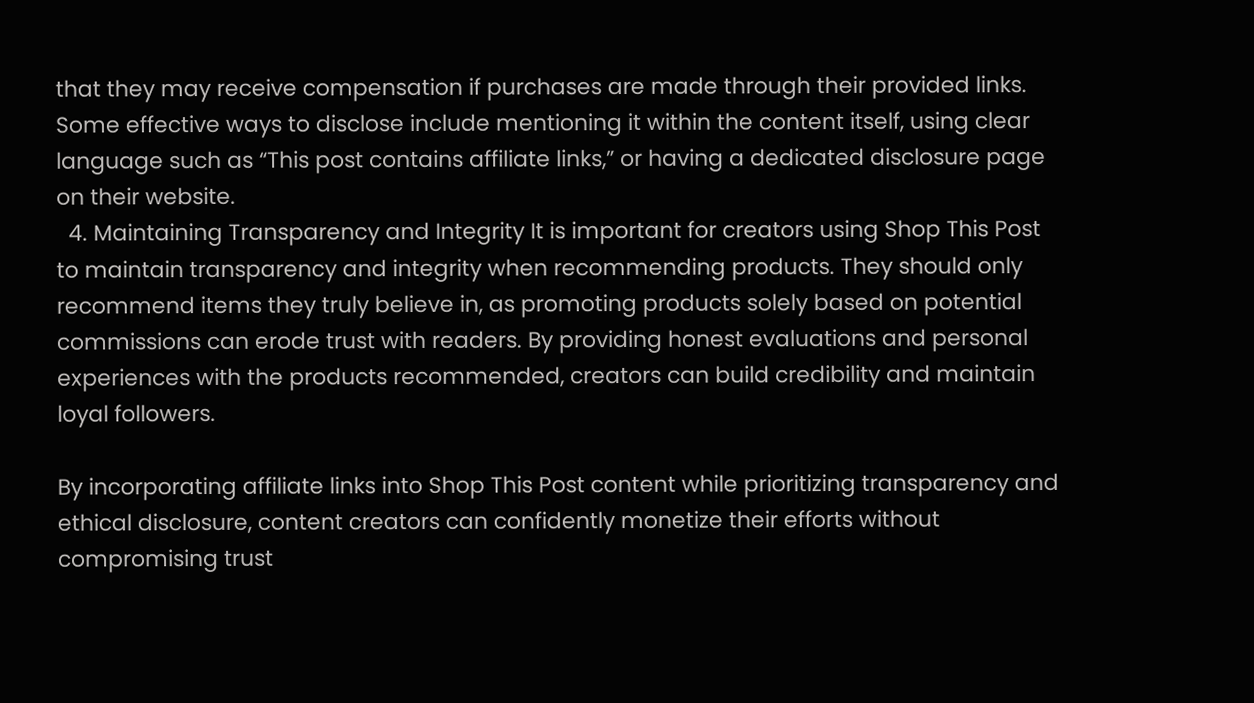that they may receive compensation if purchases are made through their provided links. Some effective ways to disclose include mentioning it within the content itself, using clear language such as “This post contains affiliate links,” or having a dedicated disclosure page on their website.
  4. Maintaining Transparency and Integrity It is important for creators using Shop This Post to maintain transparency and integrity when recommending products. They should only recommend items they truly believe in, as promoting products solely based on potential commissions can erode trust with readers. By providing honest evaluations and personal experiences with the products recommended, creators can build credibility and maintain loyal followers.

By incorporating affiliate links into Shop This Post content while prioritizing transparency and ethical disclosure, content creators can confidently monetize their efforts without compromising trust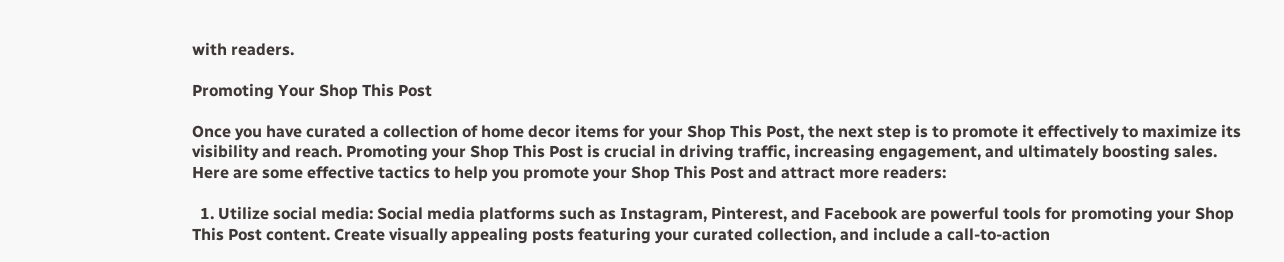with readers.

Promoting Your Shop This Post

Once you have curated a collection of home decor items for your Shop This Post, the next step is to promote it effectively to maximize its visibility and reach. Promoting your Shop This Post is crucial in driving traffic, increasing engagement, and ultimately boosting sales. Here are some effective tactics to help you promote your Shop This Post and attract more readers:

  1. Utilize social media: Social media platforms such as Instagram, Pinterest, and Facebook are powerful tools for promoting your Shop This Post content. Create visually appealing posts featuring your curated collection, and include a call-to-action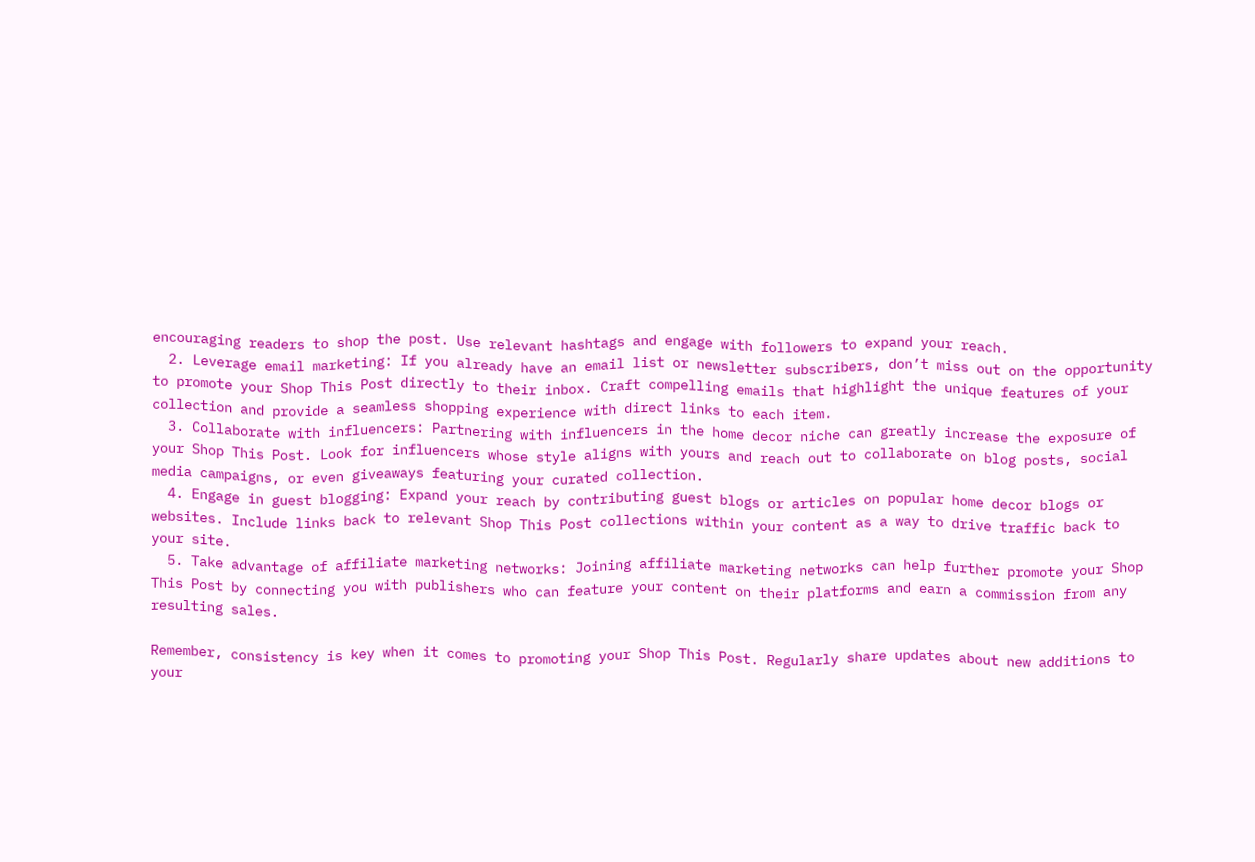encouraging readers to shop the post. Use relevant hashtags and engage with followers to expand your reach.
  2. Leverage email marketing: If you already have an email list or newsletter subscribers, don’t miss out on the opportunity to promote your Shop This Post directly to their inbox. Craft compelling emails that highlight the unique features of your collection and provide a seamless shopping experience with direct links to each item.
  3. Collaborate with influencers: Partnering with influencers in the home decor niche can greatly increase the exposure of your Shop This Post. Look for influencers whose style aligns with yours and reach out to collaborate on blog posts, social media campaigns, or even giveaways featuring your curated collection.
  4. Engage in guest blogging: Expand your reach by contributing guest blogs or articles on popular home decor blogs or websites. Include links back to relevant Shop This Post collections within your content as a way to drive traffic back to your site.
  5. Take advantage of affiliate marketing networks: Joining affiliate marketing networks can help further promote your Shop This Post by connecting you with publishers who can feature your content on their platforms and earn a commission from any resulting sales.

Remember, consistency is key when it comes to promoting your Shop This Post. Regularly share updates about new additions to your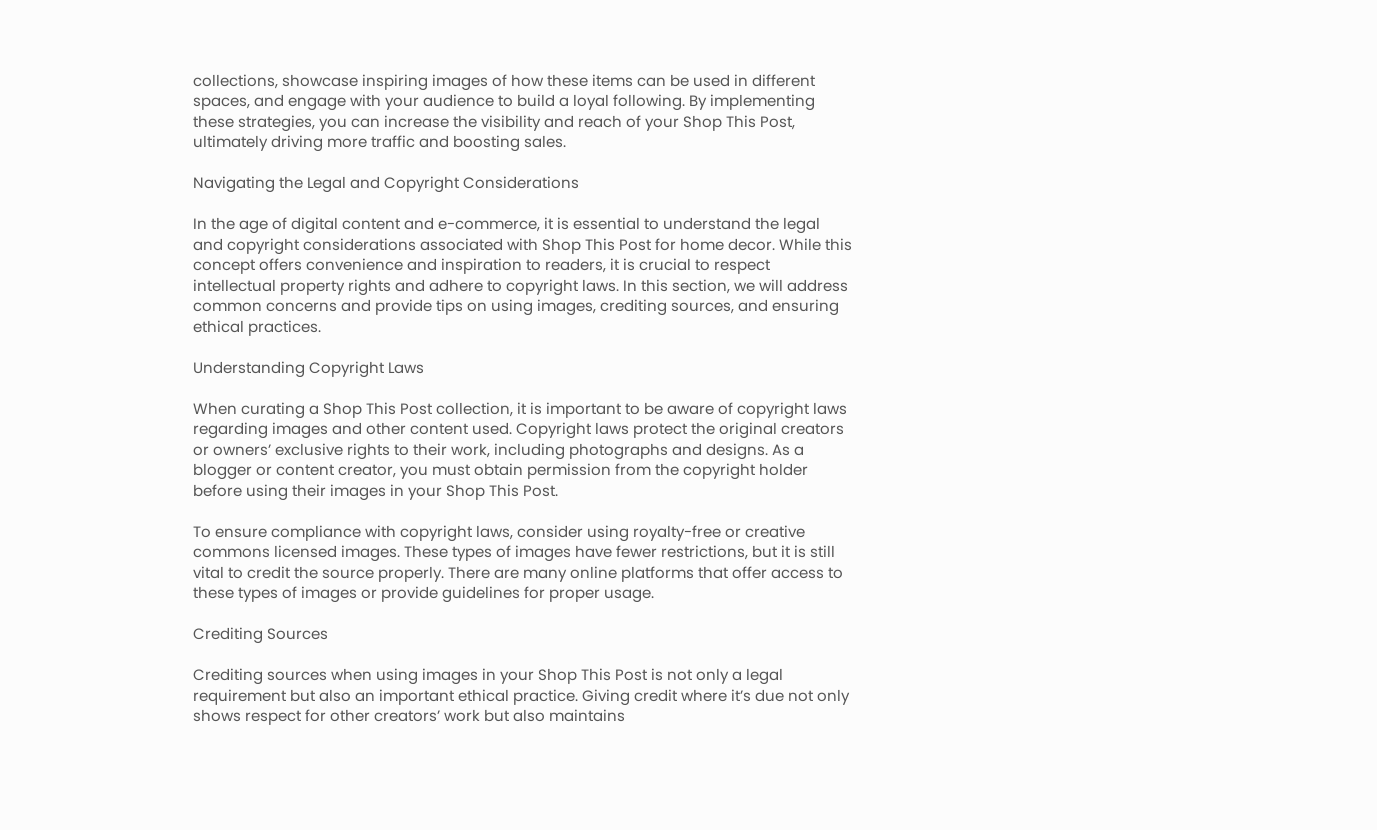collections, showcase inspiring images of how these items can be used in different spaces, and engage with your audience to build a loyal following. By implementing these strategies, you can increase the visibility and reach of your Shop This Post, ultimately driving more traffic and boosting sales.

Navigating the Legal and Copyright Considerations

In the age of digital content and e-commerce, it is essential to understand the legal and copyright considerations associated with Shop This Post for home decor. While this concept offers convenience and inspiration to readers, it is crucial to respect intellectual property rights and adhere to copyright laws. In this section, we will address common concerns and provide tips on using images, crediting sources, and ensuring ethical practices.

Understanding Copyright Laws

When curating a Shop This Post collection, it is important to be aware of copyright laws regarding images and other content used. Copyright laws protect the original creators or owners’ exclusive rights to their work, including photographs and designs. As a blogger or content creator, you must obtain permission from the copyright holder before using their images in your Shop This Post.

To ensure compliance with copyright laws, consider using royalty-free or creative commons licensed images. These types of images have fewer restrictions, but it is still vital to credit the source properly. There are many online platforms that offer access to these types of images or provide guidelines for proper usage.

Crediting Sources

Crediting sources when using images in your Shop This Post is not only a legal requirement but also an important ethical practice. Giving credit where it’s due not only shows respect for other creators’ work but also maintains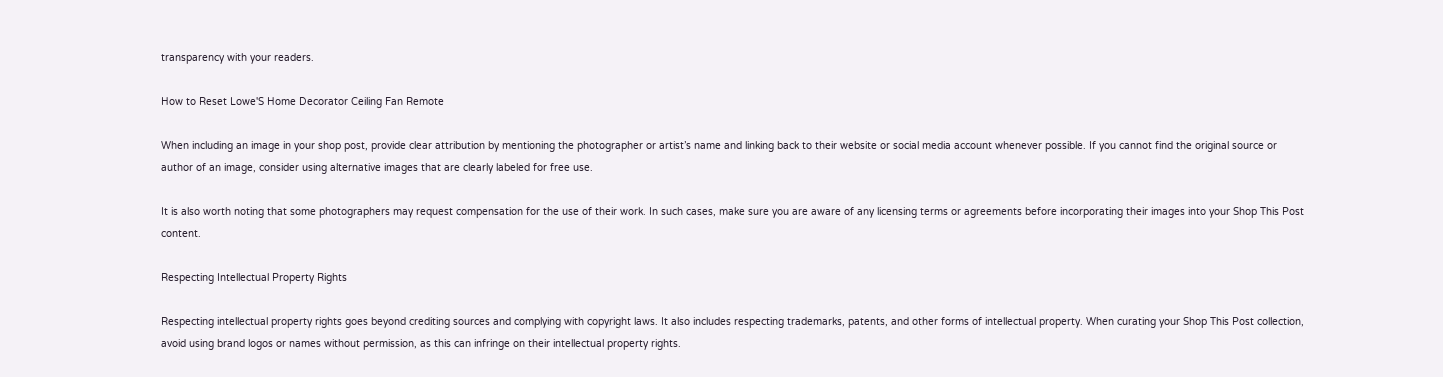transparency with your readers.

How to Reset Lowe'S Home Decorator Ceiling Fan Remote

When including an image in your shop post, provide clear attribution by mentioning the photographer or artist’s name and linking back to their website or social media account whenever possible. If you cannot find the original source or author of an image, consider using alternative images that are clearly labeled for free use.

It is also worth noting that some photographers may request compensation for the use of their work. In such cases, make sure you are aware of any licensing terms or agreements before incorporating their images into your Shop This Post content.

Respecting Intellectual Property Rights

Respecting intellectual property rights goes beyond crediting sources and complying with copyright laws. It also includes respecting trademarks, patents, and other forms of intellectual property. When curating your Shop This Post collection, avoid using brand logos or names without permission, as this can infringe on their intellectual property rights.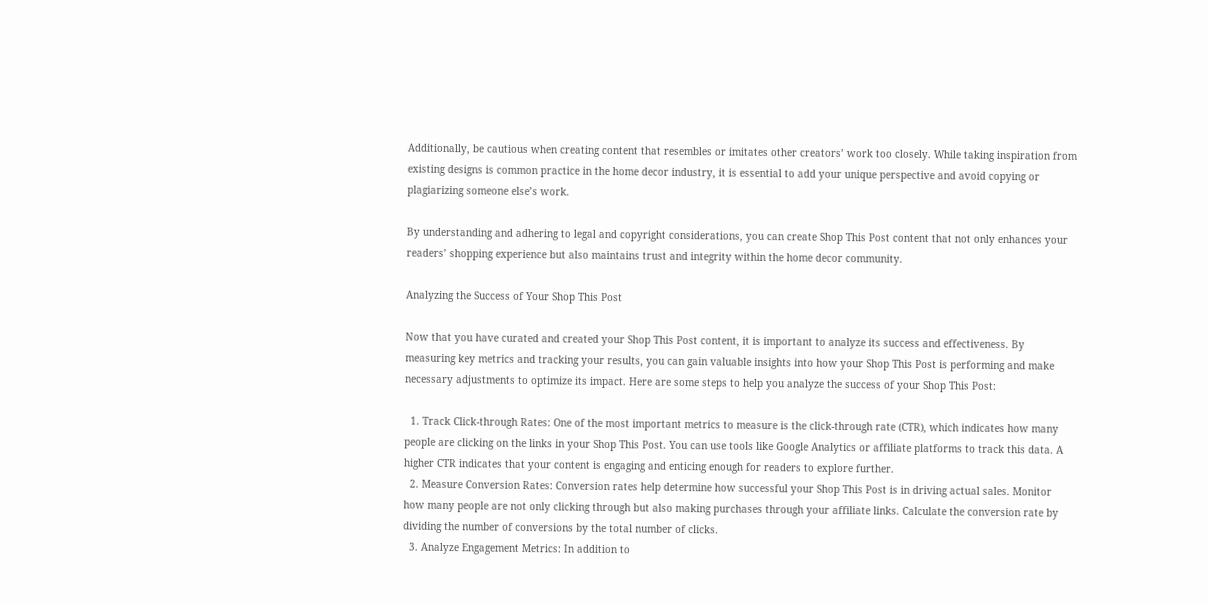Additionally, be cautious when creating content that resembles or imitates other creators’ work too closely. While taking inspiration from existing designs is common practice in the home decor industry, it is essential to add your unique perspective and avoid copying or plagiarizing someone else’s work.

By understanding and adhering to legal and copyright considerations, you can create Shop This Post content that not only enhances your readers’ shopping experience but also maintains trust and integrity within the home decor community.

Analyzing the Success of Your Shop This Post

Now that you have curated and created your Shop This Post content, it is important to analyze its success and effectiveness. By measuring key metrics and tracking your results, you can gain valuable insights into how your Shop This Post is performing and make necessary adjustments to optimize its impact. Here are some steps to help you analyze the success of your Shop This Post:

  1. Track Click-through Rates: One of the most important metrics to measure is the click-through rate (CTR), which indicates how many people are clicking on the links in your Shop This Post. You can use tools like Google Analytics or affiliate platforms to track this data. A higher CTR indicates that your content is engaging and enticing enough for readers to explore further.
  2. Measure Conversion Rates: Conversion rates help determine how successful your Shop This Post is in driving actual sales. Monitor how many people are not only clicking through but also making purchases through your affiliate links. Calculate the conversion rate by dividing the number of conversions by the total number of clicks.
  3. Analyze Engagement Metrics: In addition to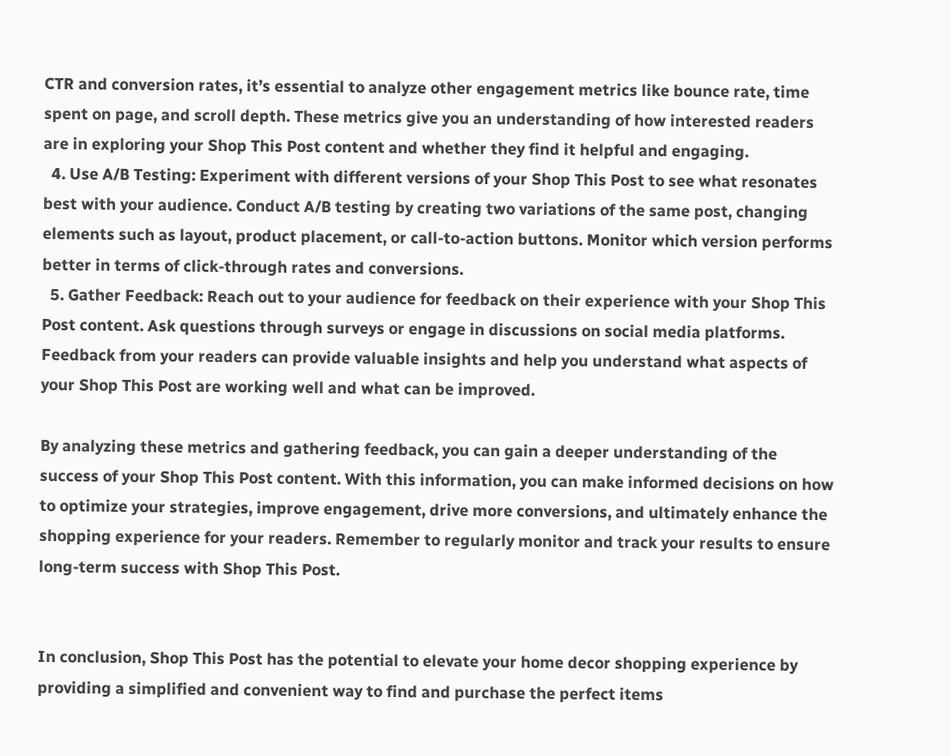CTR and conversion rates, it’s essential to analyze other engagement metrics like bounce rate, time spent on page, and scroll depth. These metrics give you an understanding of how interested readers are in exploring your Shop This Post content and whether they find it helpful and engaging.
  4. Use A/B Testing: Experiment with different versions of your Shop This Post to see what resonates best with your audience. Conduct A/B testing by creating two variations of the same post, changing elements such as layout, product placement, or call-to-action buttons. Monitor which version performs better in terms of click-through rates and conversions.
  5. Gather Feedback: Reach out to your audience for feedback on their experience with your Shop This Post content. Ask questions through surveys or engage in discussions on social media platforms. Feedback from your readers can provide valuable insights and help you understand what aspects of your Shop This Post are working well and what can be improved.

By analyzing these metrics and gathering feedback, you can gain a deeper understanding of the success of your Shop This Post content. With this information, you can make informed decisions on how to optimize your strategies, improve engagement, drive more conversions, and ultimately enhance the shopping experience for your readers. Remember to regularly monitor and track your results to ensure long-term success with Shop This Post.


In conclusion, Shop This Post has the potential to elevate your home decor shopping experience by providing a simplified and convenient way to find and purchase the perfect items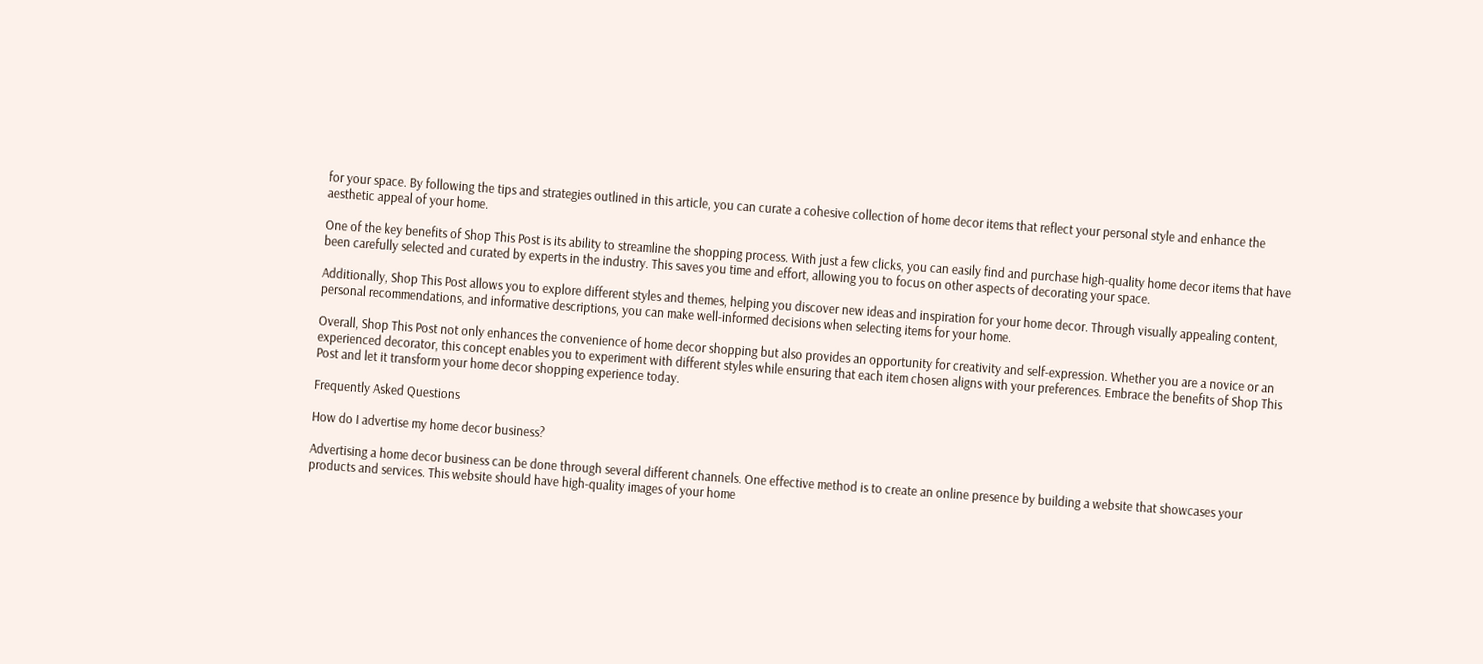for your space. By following the tips and strategies outlined in this article, you can curate a cohesive collection of home decor items that reflect your personal style and enhance the aesthetic appeal of your home.

One of the key benefits of Shop This Post is its ability to streamline the shopping process. With just a few clicks, you can easily find and purchase high-quality home decor items that have been carefully selected and curated by experts in the industry. This saves you time and effort, allowing you to focus on other aspects of decorating your space.

Additionally, Shop This Post allows you to explore different styles and themes, helping you discover new ideas and inspiration for your home decor. Through visually appealing content, personal recommendations, and informative descriptions, you can make well-informed decisions when selecting items for your home.

Overall, Shop This Post not only enhances the convenience of home decor shopping but also provides an opportunity for creativity and self-expression. Whether you are a novice or an experienced decorator, this concept enables you to experiment with different styles while ensuring that each item chosen aligns with your preferences. Embrace the benefits of Shop This Post and let it transform your home decor shopping experience today.

Frequently Asked Questions

How do I advertise my home decor business?

Advertising a home decor business can be done through several different channels. One effective method is to create an online presence by building a website that showcases your products and services. This website should have high-quality images of your home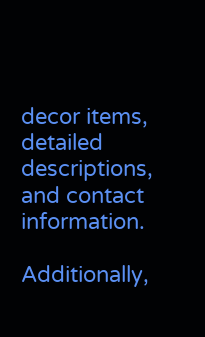decor items, detailed descriptions, and contact information.

Additionally,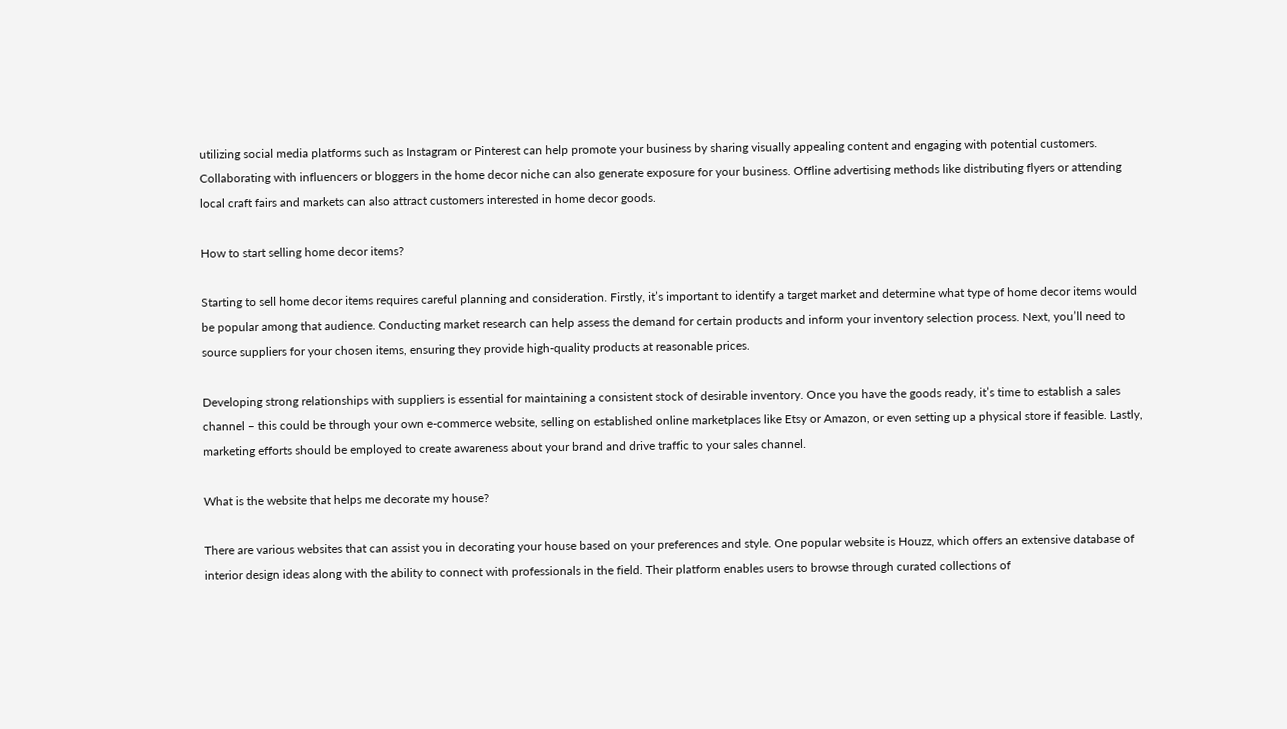utilizing social media platforms such as Instagram or Pinterest can help promote your business by sharing visually appealing content and engaging with potential customers. Collaborating with influencers or bloggers in the home decor niche can also generate exposure for your business. Offline advertising methods like distributing flyers or attending local craft fairs and markets can also attract customers interested in home decor goods.

How to start selling home decor items?

Starting to sell home decor items requires careful planning and consideration. Firstly, it’s important to identify a target market and determine what type of home decor items would be popular among that audience. Conducting market research can help assess the demand for certain products and inform your inventory selection process. Next, you’ll need to source suppliers for your chosen items, ensuring they provide high-quality products at reasonable prices.

Developing strong relationships with suppliers is essential for maintaining a consistent stock of desirable inventory. Once you have the goods ready, it’s time to establish a sales channel – this could be through your own e-commerce website, selling on established online marketplaces like Etsy or Amazon, or even setting up a physical store if feasible. Lastly, marketing efforts should be employed to create awareness about your brand and drive traffic to your sales channel.

What is the website that helps me decorate my house?

There are various websites that can assist you in decorating your house based on your preferences and style. One popular website is Houzz, which offers an extensive database of interior design ideas along with the ability to connect with professionals in the field. Their platform enables users to browse through curated collections of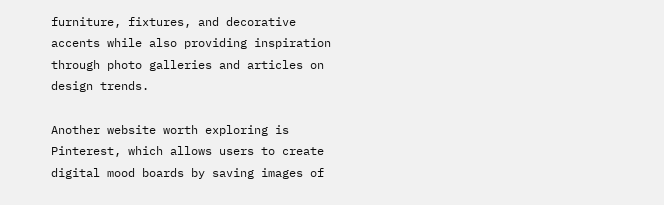furniture, fixtures, and decorative accents while also providing inspiration through photo galleries and articles on design trends.

Another website worth exploring is Pinterest, which allows users to create digital mood boards by saving images of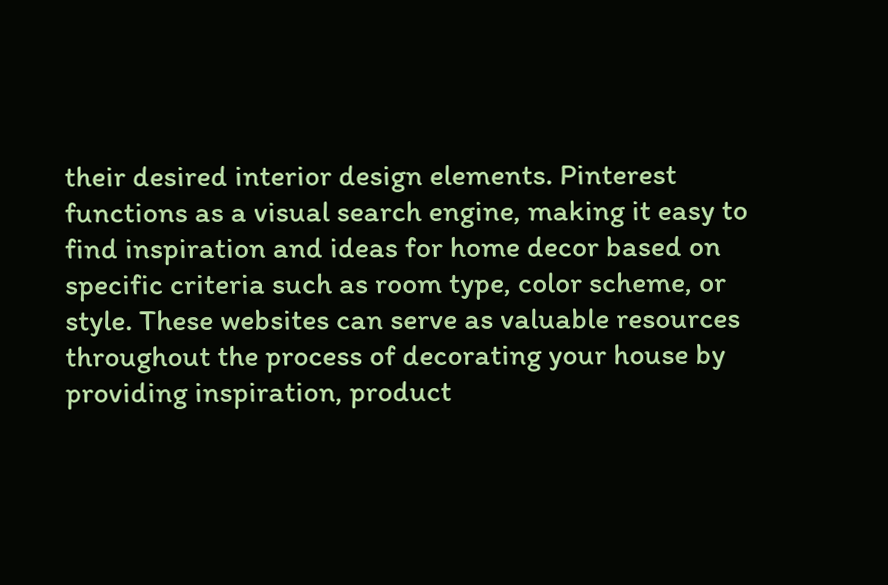their desired interior design elements. Pinterest functions as a visual search engine, making it easy to find inspiration and ideas for home decor based on specific criteria such as room type, color scheme, or style. These websites can serve as valuable resources throughout the process of decorating your house by providing inspiration, product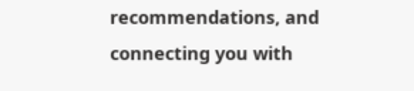recommendations, and connecting you with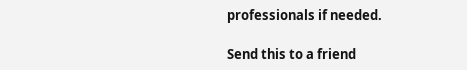professionals if needed.

Send this to a friend